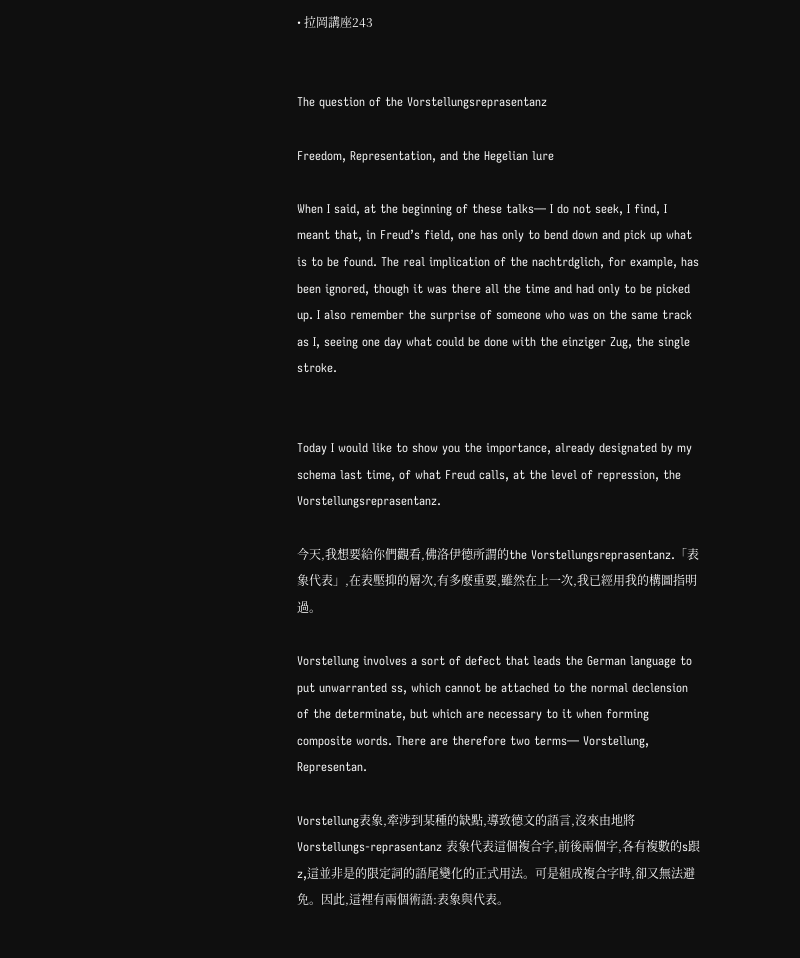• 拉岡講座243


The question of the Vorstellungsreprasentanz

Freedom, Representation, and the Hegelian lure

When I said, at the beginning of these talks— I do not seek, I find, I meant that, in Freud’s field, one has only to bend down and pick up what is to be found. The real implication of the nachtrdglich, for example, has been ignored, though it was there all the time and had only to be picked up. I also remember the surprise of someone who was on the same track as I, seeing one day what could be done with the einziger Zug, the single stroke.


Today I would like to show you the importance, already designated by my schema last time, of what Freud calls, at the level of repression, the Vorstellungsreprasentanz.

今天,我想要給你們觀看,佛洛伊德所謂的the Vorstellungsreprasentanz.「表象代表」,在表壓抑的層次,有多麼重要,雖然在上一次,我已經用我的構圖指明過。

Vorstellung involves a sort of defect that leads the German language to put unwarranted ss, which cannot be attached to the normal declension of the determinate, but which are necessary to it when forming composite words. There are therefore two terms— Vorstellung, Representan.

Vorstellung表象,牽涉到某種的缺點,導致德文的語言,沒來由地將Vorstellungs-reprasentanz 表象代表這個複合字,前後兩個字,各有複數的s跟z,這並非是的限定詞的語尾變化的正式用法。可是組成複合字時,卻又無法避免。因此,這裡有兩個術語:表象與代表。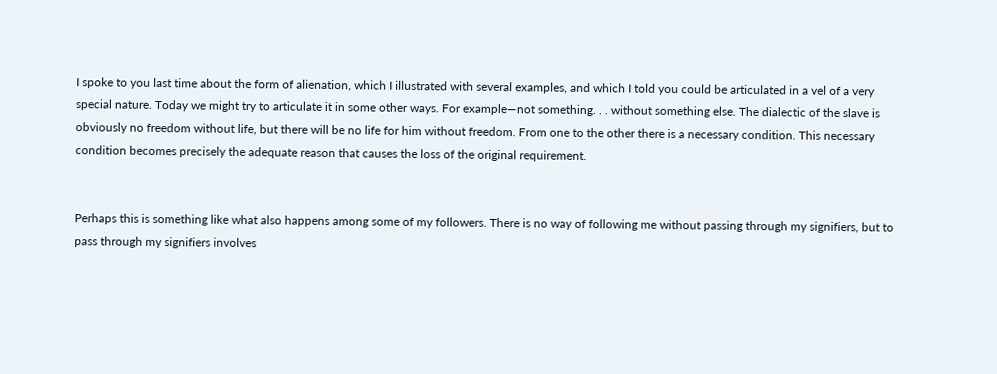I spoke to you last time about the form of alienation, which I illustrated with several examples, and which I told you could be articulated in a vel of a very special nature. Today we might try to articulate it in some other ways. For example—not something. . . without something else. The dialectic of the slave is obviously no freedom without life, but there will be no life for him without freedom. From one to the other there is a necessary condition. This necessary condition becomes precisely the adequate reason that causes the loss of the original requirement.


Perhaps this is something like what also happens among some of my followers. There is no way of following me without passing through my signifiers, but to pass through my signifiers involves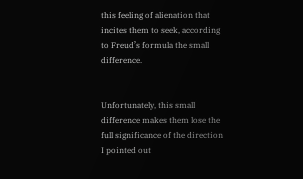this feeling of alienation that incites them to seek, according to Freud’s formula the small difference.


Unfortunately, this small difference makes them lose the full significance of the direction I pointed out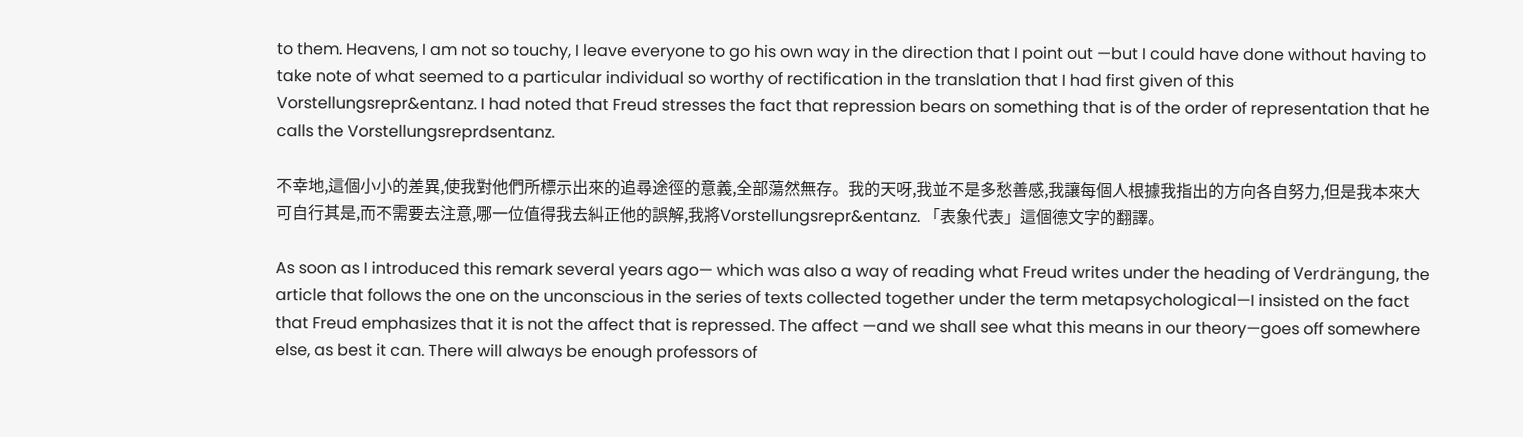to them. Heavens, I am not so touchy, I leave everyone to go his own way in the direction that I point out —but I could have done without having to take note of what seemed to a particular individual so worthy of rectification in the translation that I had first given of this Vorstellungsrepr&entanz. I had noted that Freud stresses the fact that repression bears on something that is of the order of representation that he calls the Vorstellungsreprdsentanz.

不幸地,這個小小的差異,使我對他們所標示出來的追尋途徑的意義,全部蕩然無存。我的天呀,我並不是多愁善感,我讓每個人根據我指出的方向各自努力,但是我本來大可自行其是,而不需要去注意,哪一位值得我去糾正他的誤解,我將Vorstellungsrepr&entanz. 「表象代表」這個德文字的翻譯。

As soon as I introduced this remark several years ago— which was also a way of reading what Freud writes under the heading of Verdrängung, the article that follows the one on the unconscious in the series of texts collected together under the term metapsychological—I insisted on the fact that Freud emphasizes that it is not the affect that is repressed. The affect —and we shall see what this means in our theory—goes off somewhere else, as best it can. There will always be enough professors of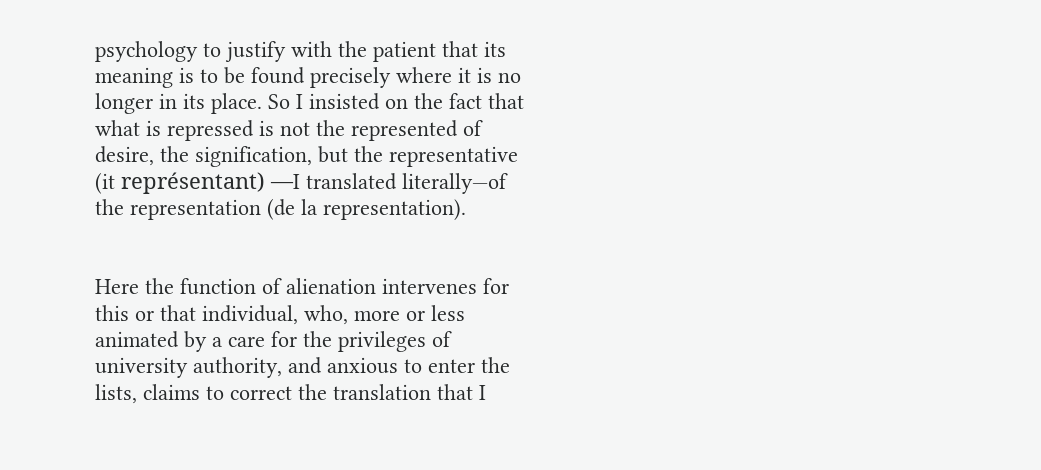psychology to justify with the patient that its meaning is to be found precisely where it is no longer in its place. So I insisted on the fact that what is repressed is not the represented of desire, the signification, but the representative (it représentant) —I translated literally—of the representation (de la representation).


Here the function of alienation intervenes for this or that individual, who, more or less animated by a care for the privileges of university authority, and anxious to enter the lists, claims to correct the translation that I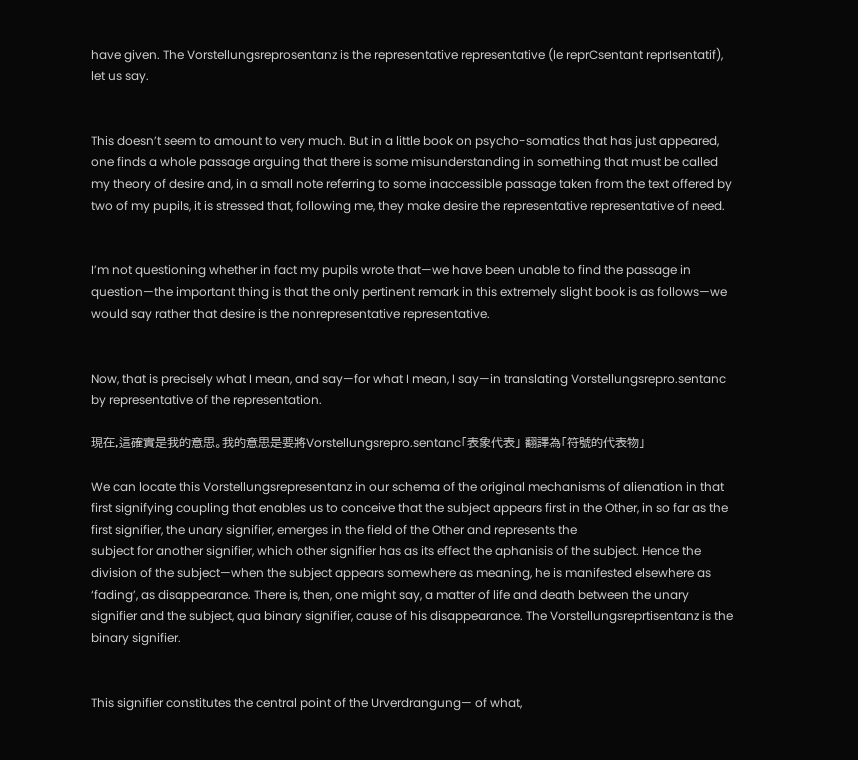have given. The Vorstellungsreprosentanz is the representative representative (le reprCsentant reprIsentatif), let us say.


This doesn’t seem to amount to very much. But in a little book on psycho-somatics that has just appeared, one finds a whole passage arguing that there is some misunderstanding in something that must be called my theory of desire and, in a small note referring to some inaccessible passage taken from the text offered by two of my pupils, it is stressed that, following me, they make desire the representative representative of need.


I’m not questioning whether in fact my pupils wrote that—we have been unable to find the passage in question—the important thing is that the only pertinent remark in this extremely slight book is as follows—we would say rather that desire is the nonrepresentative representative.


Now, that is precisely what I mean, and say—for what I mean, I say—in translating Vorstellungsrepro.sentanc by representative of the representation.

現在,這確實是我的意思。我的意思是要將Vorstellungsrepro.sentanc「表象代表」 翻譯為「符號的代表物」

We can locate this Vorstellungsrepresentanz in our schema of the original mechanisms of alienation in that first signifying coupling that enables us to conceive that the subject appears first in the Other, in so far as the first signifier, the unary signifier, emerges in the field of the Other and represents the
subject for another signifier, which other signifier has as its effect the aphanisis of the subject. Hence the division of the subject—when the subject appears somewhere as meaning, he is manifested elsewhere as ‘fading’, as disappearance. There is, then, one might say, a matter of life and death between the unary signifier and the subject, qua binary signifier, cause of his disappearance. The Vorstellungsreprtisentanz is the binary signifier.


This signifier constitutes the central point of the Urverdrangung— of what,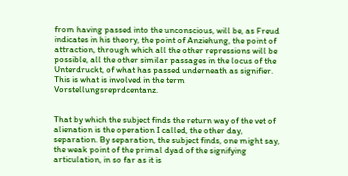from having passed into the unconscious, will be, as Freud indicates in his theory, the point of Anziehung, the point of attraction, through which all the other repressions will be possible, all the other similar passages in the locus of the Unterdruckt, of what has passed underneath as signifier. This is what is involved in the term Vorstellungsreprdcentanz.


That by which the subject finds the return way of the vet of alienation is the operation I called, the other day, separation. By separation, the subject finds, one might say, the weak point of the primal dyad of the signifying articulation, in so far as it is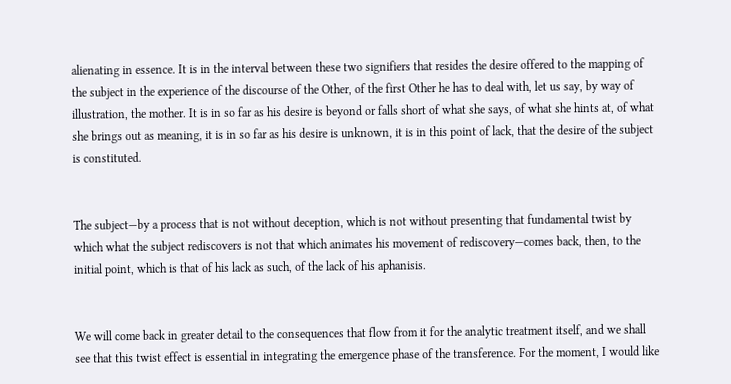alienating in essence. It is in the interval between these two signifiers that resides the desire offered to the mapping of the subject in the experience of the discourse of the Other, of the first Other he has to deal with, let us say, by way of illustration, the mother. It is in so far as his desire is beyond or falls short of what she says, of what she hints at, of what she brings out as meaning, it is in so far as his desire is unknown, it is in this point of lack, that the desire of the subject is constituted.


The subject—by a process that is not without deception, which is not without presenting that fundamental twist by which what the subject rediscovers is not that which animates his movement of rediscovery—comes back, then, to the initial point, which is that of his lack as such, of the lack of his aphanisis.


We will come back in greater detail to the consequences that flow from it for the analytic treatment itself, and we shall see that this twist effect is essential in integrating the emergence phase of the transference. For the moment, I would like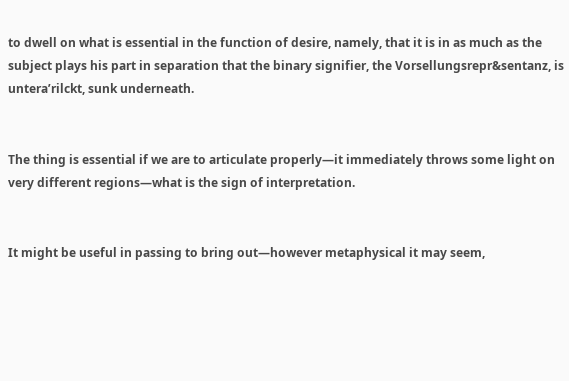to dwell on what is essential in the function of desire, namely, that it is in as much as the subject plays his part in separation that the binary signifier, the Vorsellungsrepr&sentanz, is untera’rilckt, sunk underneath.


The thing is essential if we are to articulate properly—it immediately throws some light on very different regions—what is the sign of interpretation.


It might be useful in passing to bring out—however metaphysical it may seem,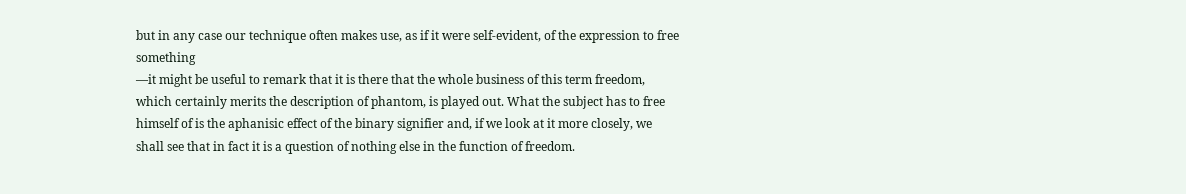but in any case our technique often makes use, as if it were self-evident, of the expression to free something
—it might be useful to remark that it is there that the whole business of this term freedom, which certainly merits the description of phantom, is played out. What the subject has to free himself of is the aphanisic effect of the binary signifier and, if we look at it more closely, we shall see that in fact it is a question of nothing else in the function of freedom.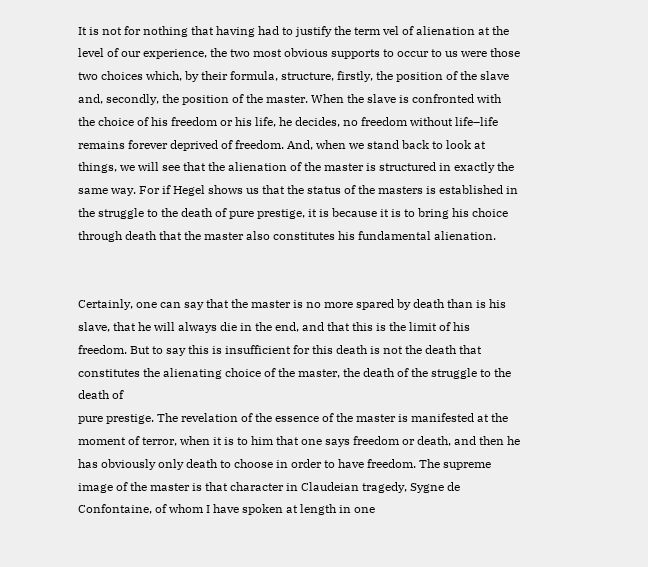It is not for nothing that having had to justify the term vel of alienation at the level of our experience, the two most obvious supports to occur to us were those two choices which, by their formula, structure, firstly, the position of the slave and, secondly, the position of the master. When the slave is confronted with the choice of his freedom or his life, he decides, no freedom without life–life remains forever deprived of freedom. And, when we stand back to look at things, we will see that the alienation of the master is structured in exactly the same way. For if Hegel shows us that the status of the masters is established in the struggle to the death of pure prestige, it is because it is to bring his choice through death that the master also constitutes his fundamental alienation.


Certainly, one can say that the master is no more spared by death than is his slave, that he will always die in the end, and that this is the limit of his freedom. But to say this is insufficient for this death is not the death that constitutes the alienating choice of the master, the death of the struggle to the death of
pure prestige. The revelation of the essence of the master is manifested at the moment of terror, when it is to him that one says freedom or death, and then he has obviously only death to choose in order to have freedom. The supreme image of the master is that character in Claudeian tragedy, Sygne de Confontaine, of whom I have spoken at length in one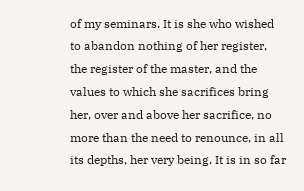of my seminars. It is she who wished to abandon nothing of her register, the register of the master, and the values to which she sacrifices bring her, over and above her sacrifice, no more than the need to renounce, in all its depths, her very being. It is in so far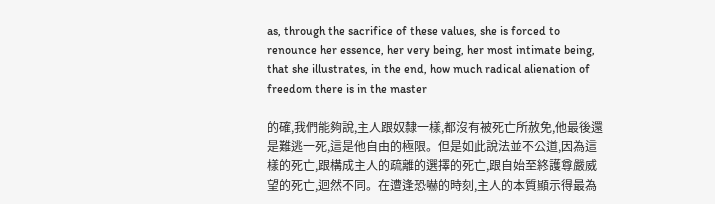as, through the sacrifice of these values, she is forced to renounce her essence, her very being, her most intimate being, that she illustrates, in the end, how much radical alienation of freedom there is in the master

的確,我們能夠說,主人跟奴隸一樣,都沒有被死亡所赦免,他最後還是難逃一死,這是他自由的極限。但是如此說法並不公道,因為這樣的死亡,跟構成主人的疏離的選擇的死亡,跟自始至終護尊嚴威望的死亡,迴然不同。在遭逢恐嚇的時刻,主人的本質顯示得最為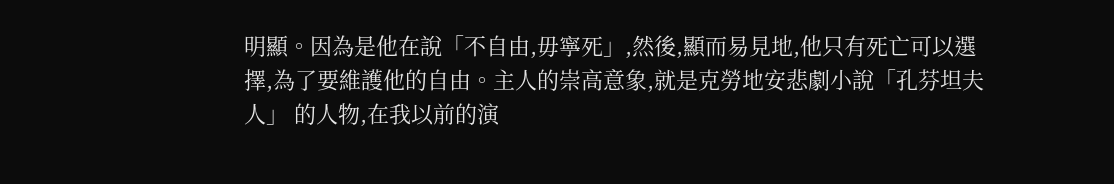明顯。因為是他在說「不自由,毋寧死」,然後,顯而易見地,他只有死亡可以選擇,為了要維護他的自由。主人的崇高意象,就是克勞地安悲劇小說「孔芬坦夫人」 的人物,在我以前的演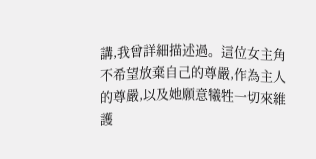講,我曾詳細描述過。這位女主角不希望放棄自己的尊嚴,作為主人的尊嚴,以及她願意犧牲一切來維護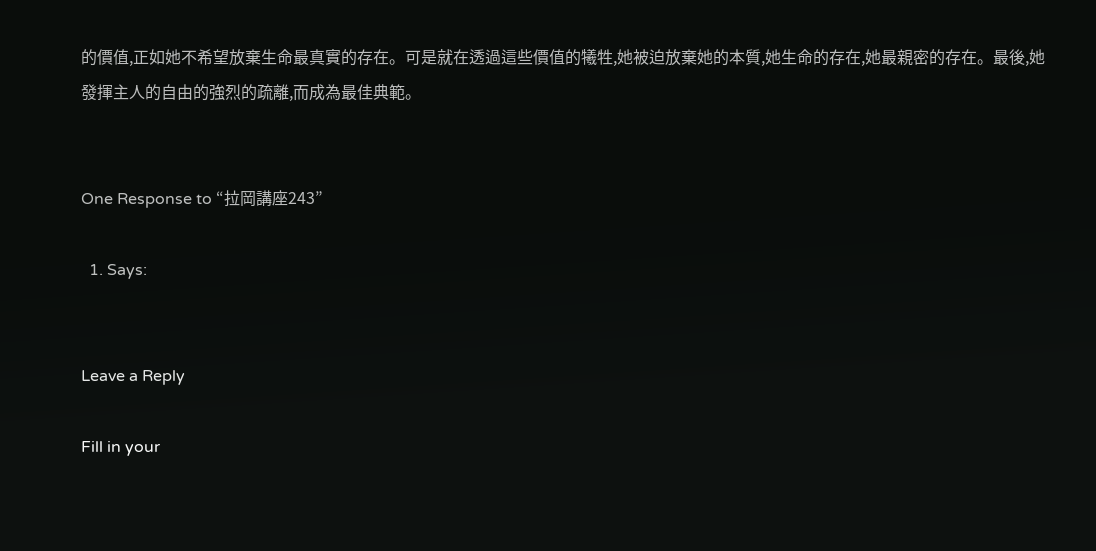的價值,正如她不希望放棄生命最真實的存在。可是就在透過這些價值的犧牲,她被迫放棄她的本質,她生命的存在,她最親密的存在。最後,她發揮主人的自由的強烈的疏離,而成為最佳典範。


One Response to “拉岡講座243”

  1. Says:


Leave a Reply

Fill in your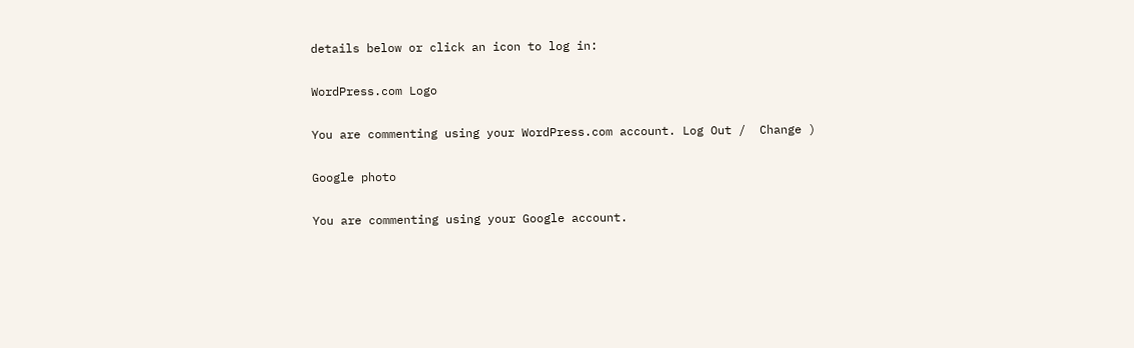details below or click an icon to log in:

WordPress.com Logo

You are commenting using your WordPress.com account. Log Out /  Change )

Google photo

You are commenting using your Google account.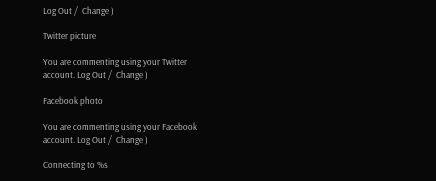Log Out /  Change )

Twitter picture

You are commenting using your Twitter account. Log Out /  Change )

Facebook photo

You are commenting using your Facebook account. Log Out /  Change )

Connecting to %s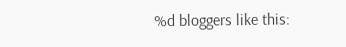%d bloggers like this: